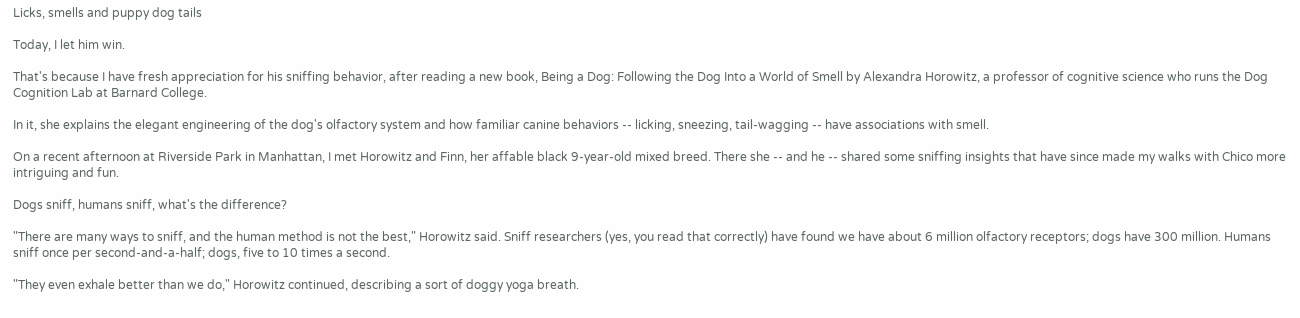Licks, smells and puppy dog tails

Today, I let him win.

That's because I have fresh appreciation for his sniffing behavior, after reading a new book, Being a Dog: Following the Dog Into a World of Smell by Alexandra Horowitz, a professor of cognitive science who runs the Dog Cognition Lab at Barnard College.

In it, she explains the elegant engineering of the dog's olfactory system and how familiar canine behaviors -- licking, sneezing, tail-wagging -- have associations with smell.

On a recent afternoon at Riverside Park in Manhattan, I met Horowitz and Finn, her affable black 9-year-old mixed breed. There she -- and he -- shared some sniffing insights that have since made my walks with Chico more intriguing and fun.

Dogs sniff, humans sniff, what's the difference?

"There are many ways to sniff, and the human method is not the best," Horowitz said. Sniff researchers (yes, you read that correctly) have found we have about 6 million olfactory receptors; dogs have 300 million. Humans sniff once per second-and-a-half; dogs, five to 10 times a second.

"They even exhale better than we do," Horowitz continued, describing a sort of doggy yoga breath.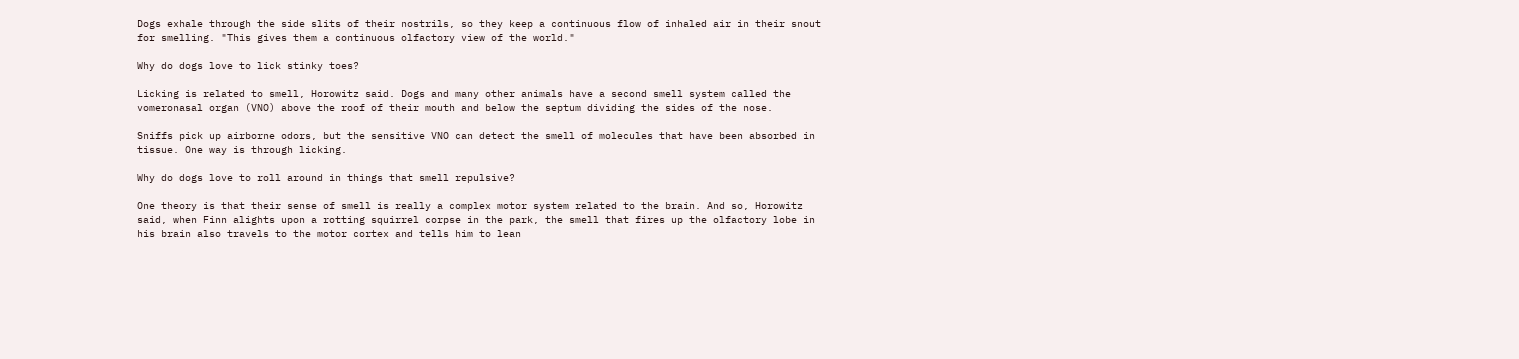Dogs exhale through the side slits of their nostrils, so they keep a continuous flow of inhaled air in their snout for smelling. "This gives them a continuous olfactory view of the world."

Why do dogs love to lick stinky toes?

Licking is related to smell, Horowitz said. Dogs and many other animals have a second smell system called the vomeronasal organ (VNO) above the roof of their mouth and below the septum dividing the sides of the nose.

Sniffs pick up airborne odors, but the sensitive VNO can detect the smell of molecules that have been absorbed in tissue. One way is through licking.

Why do dogs love to roll around in things that smell repulsive?

One theory is that their sense of smell is really a complex motor system related to the brain. And so, Horowitz said, when Finn alights upon a rotting squirrel corpse in the park, the smell that fires up the olfactory lobe in his brain also travels to the motor cortex and tells him to lean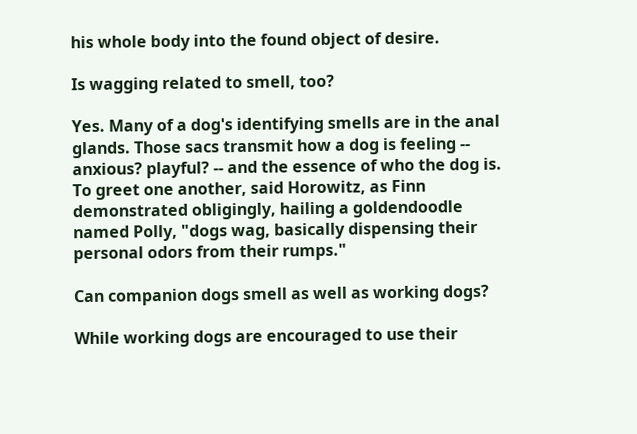his whole body into the found object of desire.

Is wagging related to smell, too?

Yes. Many of a dog's identifying smells are in the anal glands. Those sacs transmit how a dog is feeling -- anxious? playful? -- and the essence of who the dog is. To greet one another, said Horowitz, as Finn demonstrated obligingly, hailing a goldendoodle named Polly, "dogs wag, basically dispensing their personal odors from their rumps."

Can companion dogs smell as well as working dogs?

While working dogs are encouraged to use their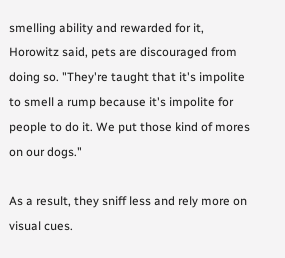smelling ability and rewarded for it, Horowitz said, pets are discouraged from doing so. "They're taught that it's impolite to smell a rump because it's impolite for people to do it. We put those kind of mores on our dogs."

As a result, they sniff less and rely more on visual cues.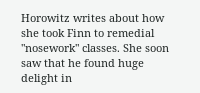Horowitz writes about how she took Finn to remedial "nosework" classes. She soon saw that he found huge delight in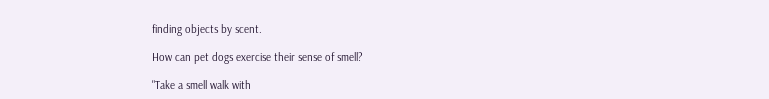finding objects by scent.

How can pet dogs exercise their sense of smell?

"Take a smell walk with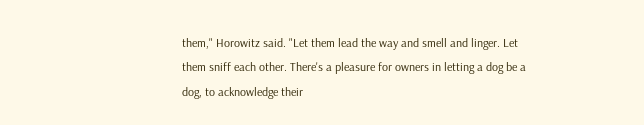them," Horowitz said. "Let them lead the way and smell and linger. Let them sniff each other. There's a pleasure for owners in letting a dog be a dog, to acknowledge their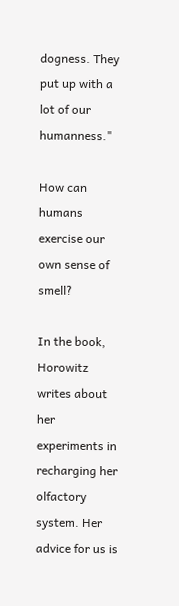dogness. They put up with a lot of our humanness."

How can humans exercise our own sense of smell?

In the book, Horowitz writes about her experiments in recharging her olfactory system. Her advice for us is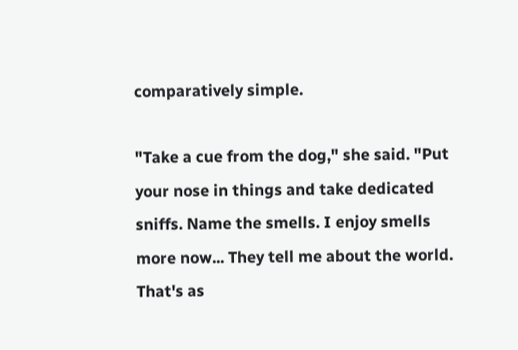comparatively simple.

"Take a cue from the dog," she said. "Put your nose in things and take dedicated sniffs. Name the smells. I enjoy smells more now... They tell me about the world. That's as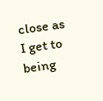close as I get to being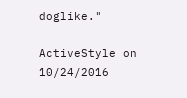doglike."

ActiveStyle on 10/24/2016